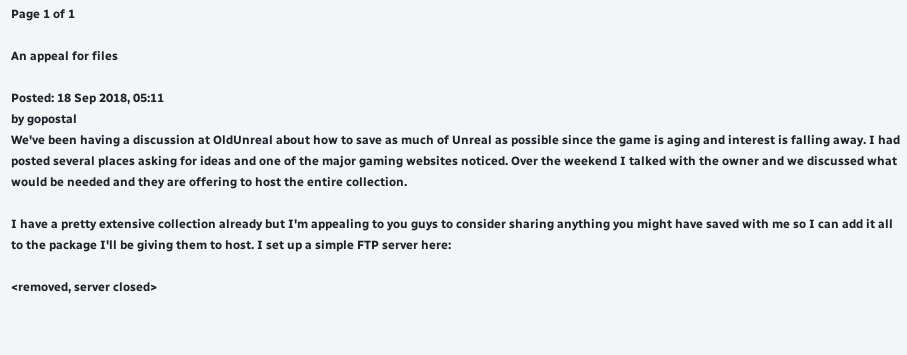Page 1 of 1

An appeal for files

Posted: 18 Sep 2018, 05:11
by gopostal
We've been having a discussion at OldUnreal about how to save as much of Unreal as possible since the game is aging and interest is falling away. I had posted several places asking for ideas and one of the major gaming websites noticed. Over the weekend I talked with the owner and we discussed what would be needed and they are offering to host the entire collection.

I have a pretty extensive collection already but I'm appealing to you guys to consider sharing anything you might have saved with me so I can add it all to the package I'll be giving them to host. I set up a simple FTP server here:

<removed, server closed>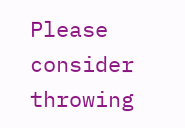Please consider throwing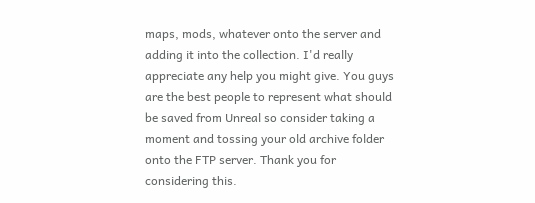maps, mods, whatever onto the server and adding it into the collection. I'd really appreciate any help you might give. You guys are the best people to represent what should be saved from Unreal so consider taking a moment and tossing your old archive folder onto the FTP server. Thank you for considering this.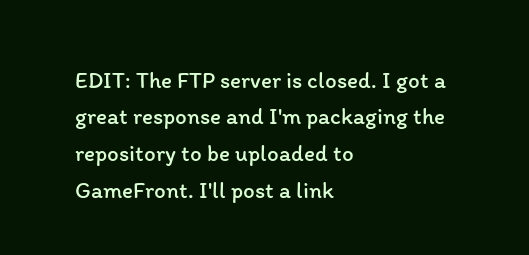EDIT: The FTP server is closed. I got a great response and I'm packaging the repository to be uploaded to GameFront. I'll post a link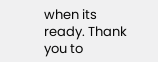when its ready. Thank you to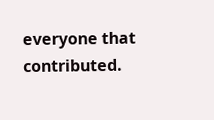everyone that contributed.